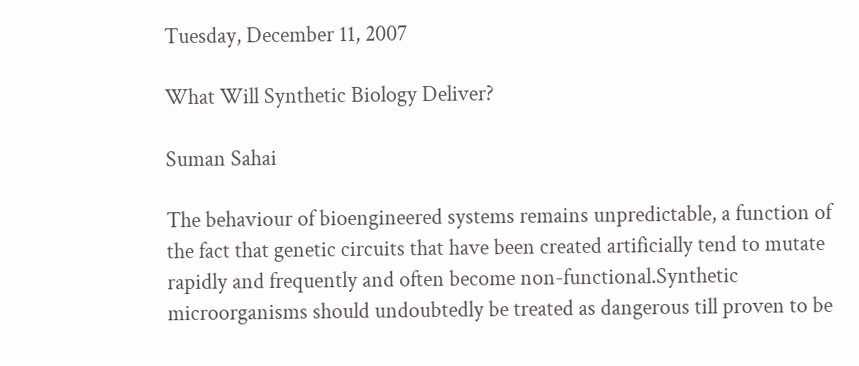Tuesday, December 11, 2007

What Will Synthetic Biology Deliver?

Suman Sahai

The behaviour of bioengineered systems remains unpredictable, a function of the fact that genetic circuits that have been created artificially tend to mutate rapidly and frequently and often become non-functional.Synthetic microorganisms should undoubtedly be treated as dangerous till proven to be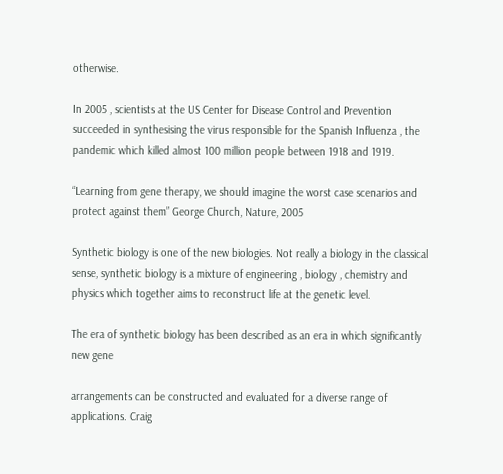otherwise.

In 2005 , scientists at the US Center for Disease Control and Prevention succeeded in synthesising the virus responsible for the Spanish Influenza , the pandemic which killed almost 100 million people between 1918 and 1919.

“Learning from gene therapy, we should imagine the worst case scenarios and protect against them” George Church, Nature, 2005

Synthetic biology is one of the new biologies. Not really a biology in the classical sense, synthetic biology is a mixture of engineering , biology , chemistry and physics which together aims to reconstruct life at the genetic level.

The era of synthetic biology has been described as an era in which significantly new gene

arrangements can be constructed and evaluated for a diverse range of applications. Craig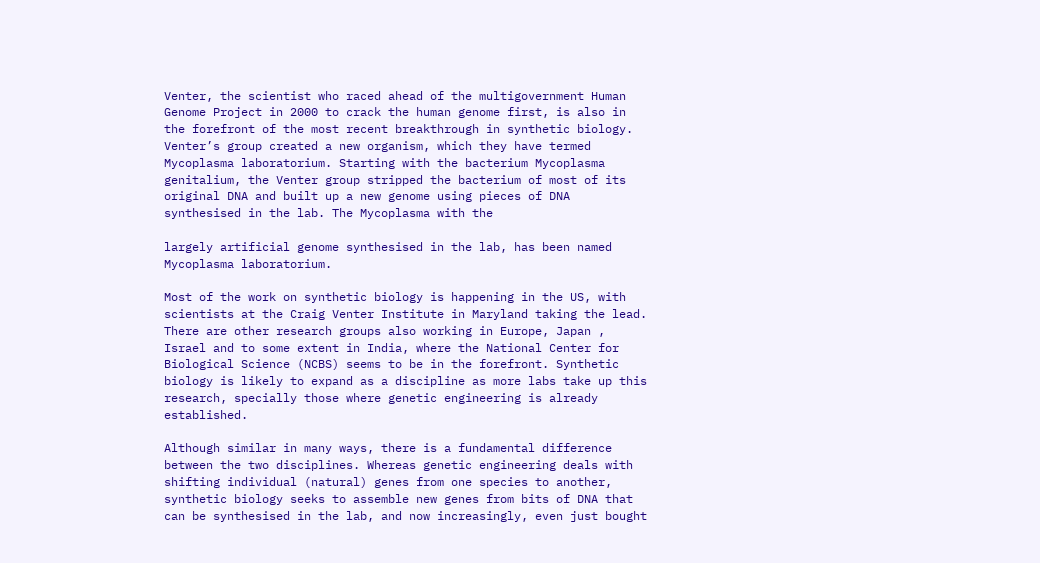Venter, the scientist who raced ahead of the multigovernment Human Genome Project in 2000 to crack the human genome first, is also in the forefront of the most recent breakthrough in synthetic biology. Venter’s group created a new organism, which they have termed Mycoplasma laboratorium. Starting with the bacterium Mycoplasma genitalium, the Venter group stripped the bacterium of most of its original DNA and built up a new genome using pieces of DNA synthesised in the lab. The Mycoplasma with the

largely artificial genome synthesised in the lab, has been named Mycoplasma laboratorium.

Most of the work on synthetic biology is happening in the US, with scientists at the Craig Venter Institute in Maryland taking the lead. There are other research groups also working in Europe, Japan , Israel and to some extent in India, where the National Center for Biological Science (NCBS) seems to be in the forefront. Synthetic biology is likely to expand as a discipline as more labs take up this research, specially those where genetic engineering is already established.

Although similar in many ways, there is a fundamental difference between the two disciplines. Whereas genetic engineering deals with shifting individual (natural) genes from one species to another, synthetic biology seeks to assemble new genes from bits of DNA that can be synthesised in the lab, and now increasingly, even just bought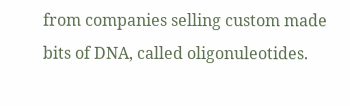from companies selling custom made bits of DNA, called oligonuleotides.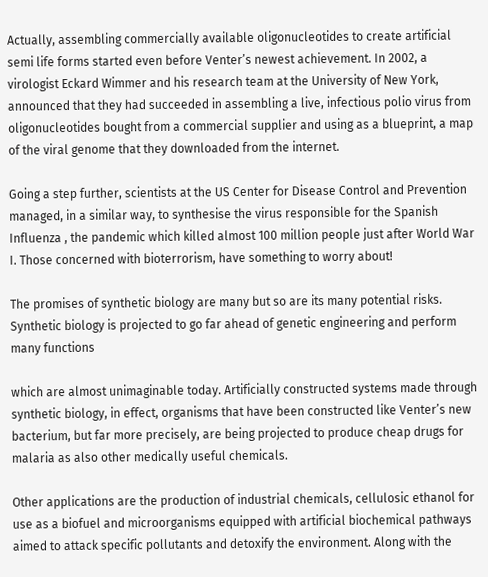Actually, assembling commercially available oligonucleotides to create artificial semi life forms started even before Venter’s newest achievement. In 2002, a virologist Eckard Wimmer and his research team at the University of New York, announced that they had succeeded in assembling a live, infectious polio virus from oligonucleotides bought from a commercial supplier and using as a blueprint, a map of the viral genome that they downloaded from the internet.

Going a step further, scientists at the US Center for Disease Control and Prevention managed, in a similar way, to synthesise the virus responsible for the Spanish Influenza , the pandemic which killed almost 100 million people just after World War I. Those concerned with bioterrorism, have something to worry about!

The promises of synthetic biology are many but so are its many potential risks. Synthetic biology is projected to go far ahead of genetic engineering and perform many functions

which are almost unimaginable today. Artificially constructed systems made through synthetic biology, in effect, organisms that have been constructed like Venter’s new bacterium, but far more precisely, are being projected to produce cheap drugs for malaria as also other medically useful chemicals.

Other applications are the production of industrial chemicals, cellulosic ethanol for use as a biofuel and microorganisms equipped with artificial biochemical pathways aimed to attack specific pollutants and detoxify the environment. Along with the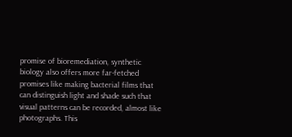promise of bioremediation, synthetic biology also offers more far-fetched promises like making bacterial films that can distinguish light and shade such that visual patterns can be recorded, almost like photographs. This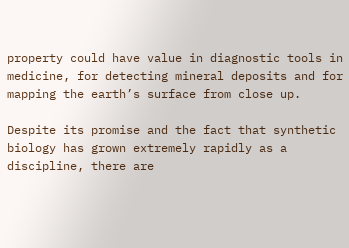property could have value in diagnostic tools in medicine, for detecting mineral deposits and for mapping the earth’s surface from close up.

Despite its promise and the fact that synthetic biology has grown extremely rapidly as a discipline, there are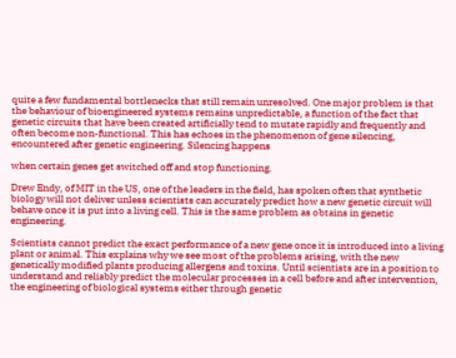quite a few fundamental bottlenecks that still remain unresolved. One major problem is that the behaviour of bioengineered systems remains unpredictable, a function of the fact that genetic circuits that have been created artificially tend to mutate rapidly and frequently and often become non-functional. This has echoes in the phenomenon of gene silencing, encountered after genetic engineering. Silencing happens

when certain genes get switched off and stop functioning.

Drew Endy, of MIT in the US, one of the leaders in the field, has spoken often that synthetic biology will not deliver unless scientists can accurately predict how a new genetic circuit will behave once it is put into a living cell. This is the same problem as obtains in genetic engineering.

Scientists cannot predict the exact performance of a new gene once it is introduced into a living plant or animal. This explains why we see most of the problems arising, with the new genetically modified plants producing allergens and toxins. Until scientists are in a position to understand and reliably predict the molecular processes in a cell before and after intervention, the engineering of biological systems either through genetic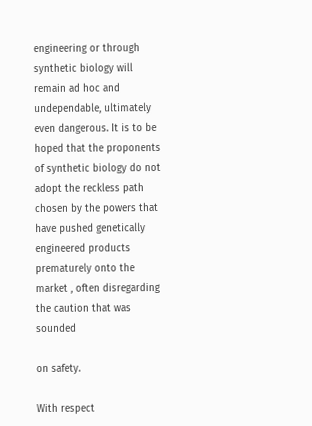engineering or through synthetic biology will remain ad hoc and undependable, ultimately even dangerous. It is to be hoped that the proponents of synthetic biology do not adopt the reckless path chosen by the powers that have pushed genetically engineered products prematurely onto the market , often disregarding the caution that was sounded

on safety.

With respect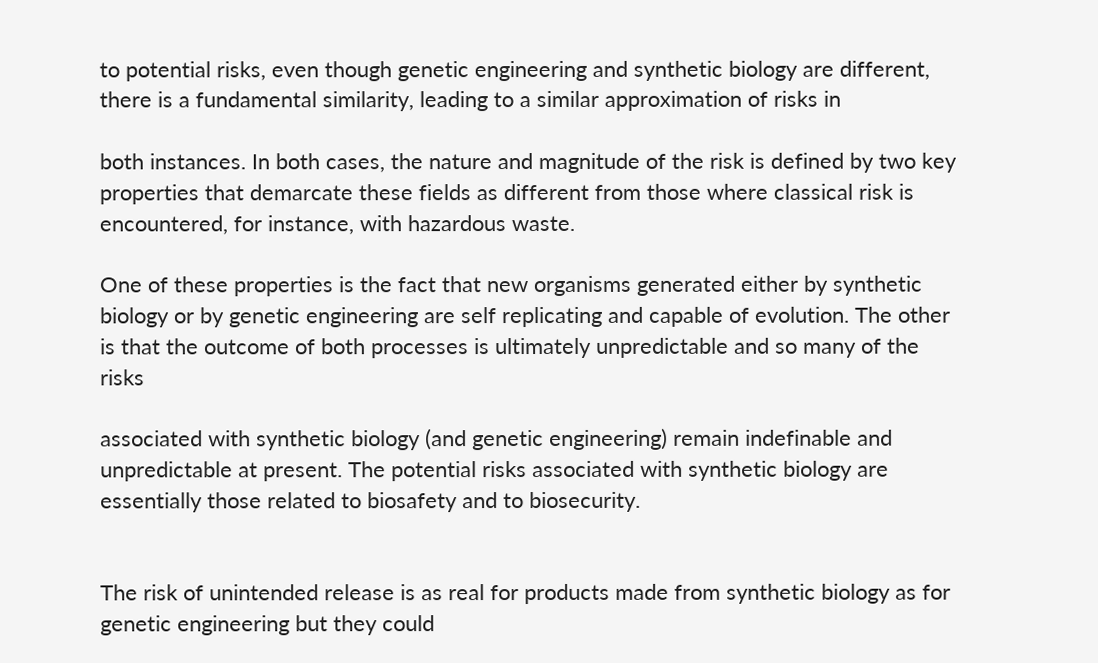to potential risks, even though genetic engineering and synthetic biology are different, there is a fundamental similarity, leading to a similar approximation of risks in

both instances. In both cases, the nature and magnitude of the risk is defined by two key properties that demarcate these fields as different from those where classical risk is encountered, for instance, with hazardous waste.

One of these properties is the fact that new organisms generated either by synthetic biology or by genetic engineering are self replicating and capable of evolution. The other is that the outcome of both processes is ultimately unpredictable and so many of the risks

associated with synthetic biology (and genetic engineering) remain indefinable and unpredictable at present. The potential risks associated with synthetic biology are essentially those related to biosafety and to biosecurity.


The risk of unintended release is as real for products made from synthetic biology as for genetic engineering but they could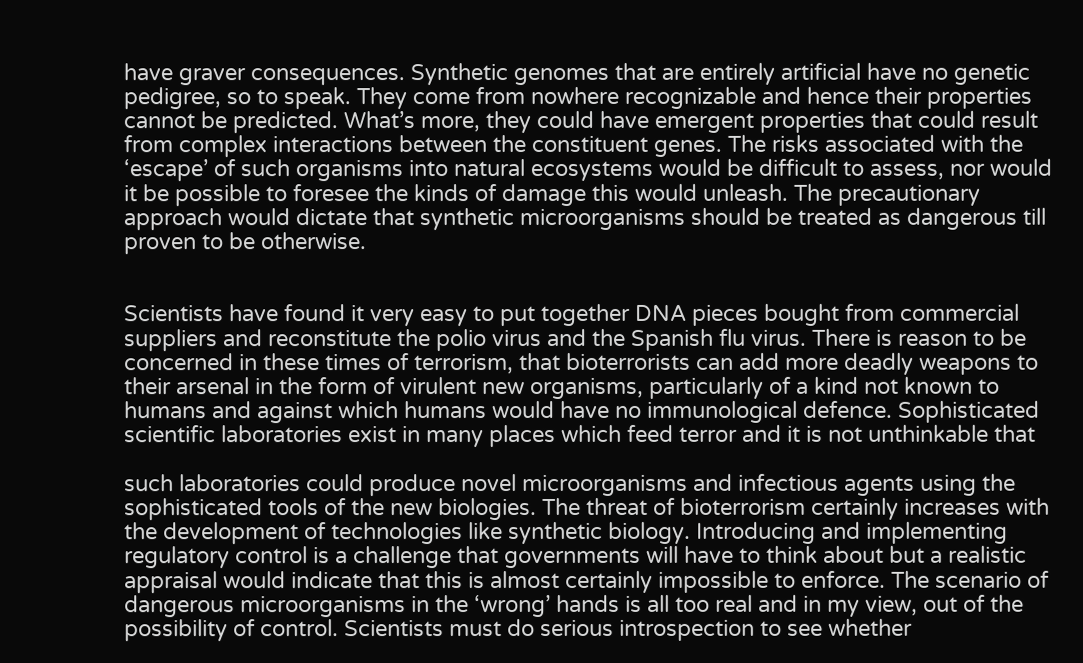have graver consequences. Synthetic genomes that are entirely artificial have no genetic pedigree, so to speak. They come from nowhere recognizable and hence their properties cannot be predicted. What’s more, they could have emergent properties that could result from complex interactions between the constituent genes. The risks associated with the ‘escape’ of such organisms into natural ecosystems would be difficult to assess, nor would it be possible to foresee the kinds of damage this would unleash. The precautionary approach would dictate that synthetic microorganisms should be treated as dangerous till proven to be otherwise.


Scientists have found it very easy to put together DNA pieces bought from commercial suppliers and reconstitute the polio virus and the Spanish flu virus. There is reason to be concerned in these times of terrorism, that bioterrorists can add more deadly weapons to their arsenal in the form of virulent new organisms, particularly of a kind not known to humans and against which humans would have no immunological defence. Sophisticated scientific laboratories exist in many places which feed terror and it is not unthinkable that

such laboratories could produce novel microorganisms and infectious agents using the sophisticated tools of the new biologies. The threat of bioterrorism certainly increases with the development of technologies like synthetic biology. Introducing and implementing regulatory control is a challenge that governments will have to think about but a realistic appraisal would indicate that this is almost certainly impossible to enforce. The scenario of dangerous microorganisms in the ‘wrong’ hands is all too real and in my view, out of the possibility of control. Scientists must do serious introspection to see whether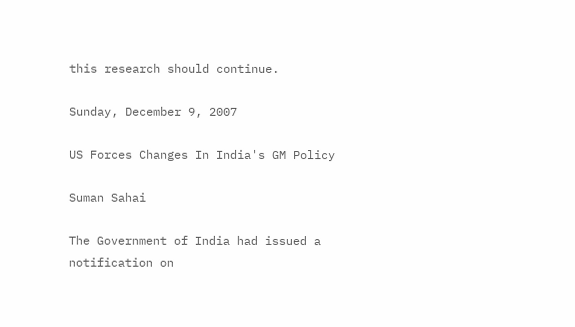this research should continue.

Sunday, December 9, 2007

US Forces Changes In India's GM Policy

Suman Sahai

The Government of India had issued a notification on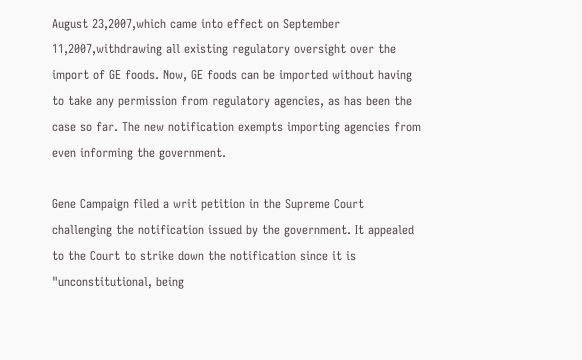August 23,2007,which came into effect on September 11,2007,withdrawing all existing regulatory oversight over the import of GE foods. Now, GE foods can be imported without having to take any permission from regulatory agencies, as has been the case so far. The new notification exempts importing agencies from even informing the government.

Gene Campaign filed a writ petition in the Supreme Court challenging the notification issued by the government. It appealed to the Court to strike down the notification since it is "unconstitutional, being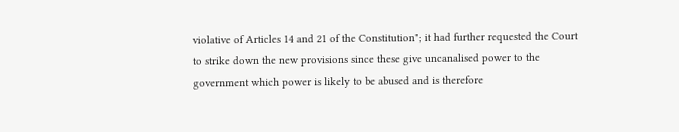violative of Articles 14 and 21 of the Constitution"; it had further requested the Court to strike down the new provisions since these give uncanalised power to the government which power is likely to be abused and is therefore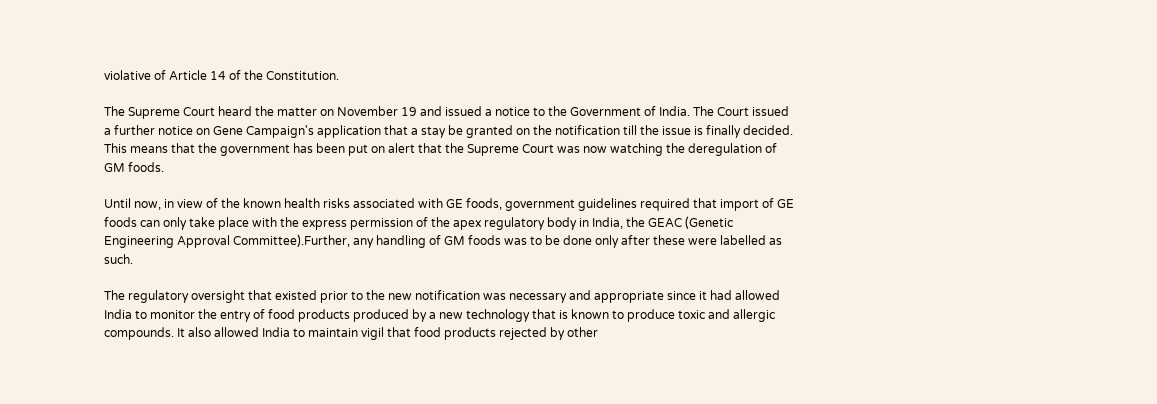violative of Article 14 of the Constitution.

The Supreme Court heard the matter on November 19 and issued a notice to the Government of India. The Court issued a further notice on Gene Campaign's application that a stay be granted on the notification till the issue is finally decided. This means that the government has been put on alert that the Supreme Court was now watching the deregulation of GM foods.

Until now, in view of the known health risks associated with GE foods, government guidelines required that import of GE foods can only take place with the express permission of the apex regulatory body in India, the GEAC (Genetic Engineering Approval Committee).Further, any handling of GM foods was to be done only after these were labelled as such.

The regulatory oversight that existed prior to the new notification was necessary and appropriate since it had allowed India to monitor the entry of food products produced by a new technology that is known to produce toxic and allergic compounds. It also allowed India to maintain vigil that food products rejected by other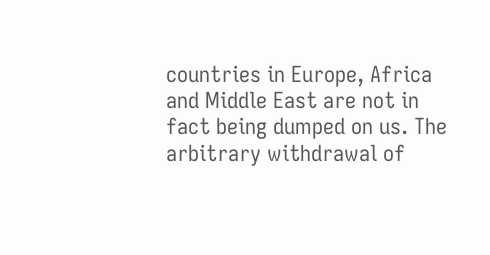countries in Europe, Africa and Middle East are not in fact being dumped on us. The arbitrary withdrawal of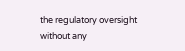the regulatory oversight without any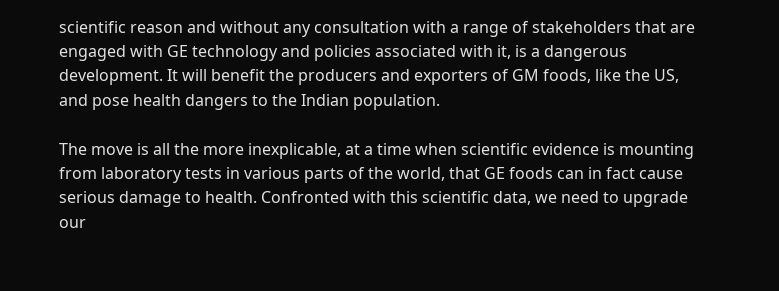scientific reason and without any consultation with a range of stakeholders that are engaged with GE technology and policies associated with it, is a dangerous development. It will benefit the producers and exporters of GM foods, like the US, and pose health dangers to the Indian population.

The move is all the more inexplicable, at a time when scientific evidence is mounting from laboratory tests in various parts of the world, that GE foods can in fact cause serious damage to health. Confronted with this scientific data, we need to upgrade our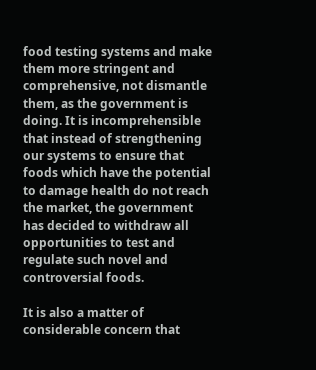food testing systems and make them more stringent and comprehensive, not dismantle them, as the government is doing. It is incomprehensible that instead of strengthening our systems to ensure that foods which have the potential to damage health do not reach the market, the government has decided to withdraw all opportunities to test and regulate such novel and controversial foods.

It is also a matter of considerable concern that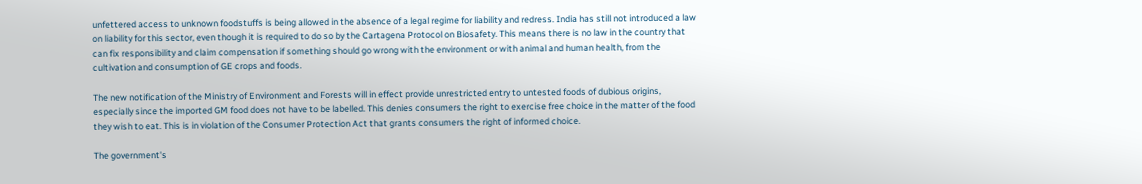unfettered access to unknown foodstuffs is being allowed in the absence of a legal regime for liability and redress. India has still not introduced a law on liability for this sector, even though it is required to do so by the Cartagena Protocol on Biosafety. This means there is no law in the country that can fix responsibility and claim compensation if something should go wrong with the environment or with animal and human health, from the cultivation and consumption of GE crops and foods.

The new notification of the Ministry of Environment and Forests will in effect provide unrestricted entry to untested foods of dubious origins, especially since the imported GM food does not have to be labelled. This denies consumers the right to exercise free choice in the matter of the food they wish to eat. This is in violation of the Consumer Protection Act that grants consumers the right of informed choice.

The government's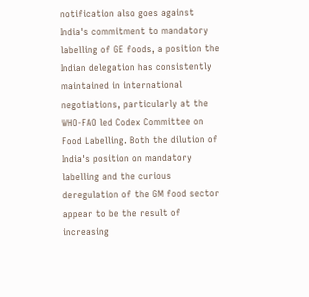notification also goes against India's commitment to mandatory labelling of GE foods, a position the Indian delegation has consistently maintained in international negotiations, particularly at the WHO-FAO led Codex Committee on Food Labelling. Both the dilution of India's position on mandatory labelling and the curious deregulation of the GM food sector appear to be the result of increasing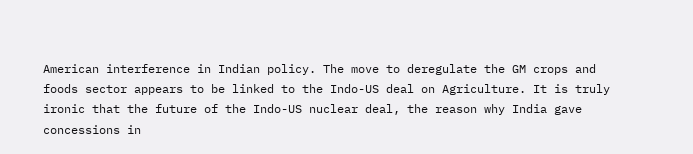American interference in Indian policy. The move to deregulate the GM crops and foods sector appears to be linked to the Indo-US deal on Agriculture. It is truly ironic that the future of the Indo-US nuclear deal, the reason why India gave concessions in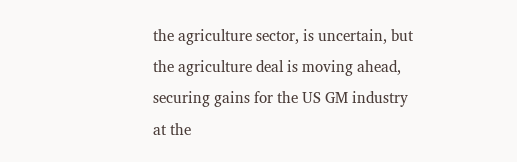the agriculture sector, is uncertain, but the agriculture deal is moving ahead, securing gains for the US GM industry at the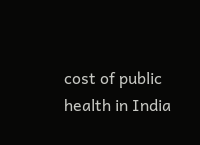cost of public health in India